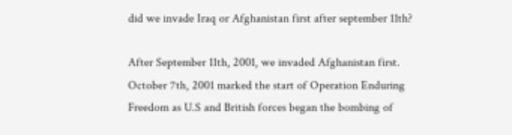did we invade Iraq or Afghanistan first after september 11th?

After September 11th, 2001, we invaded Afghanistan first. October 7th, 2001 marked the start of Operation Enduring Freedom as U.S and British forces began the bombing of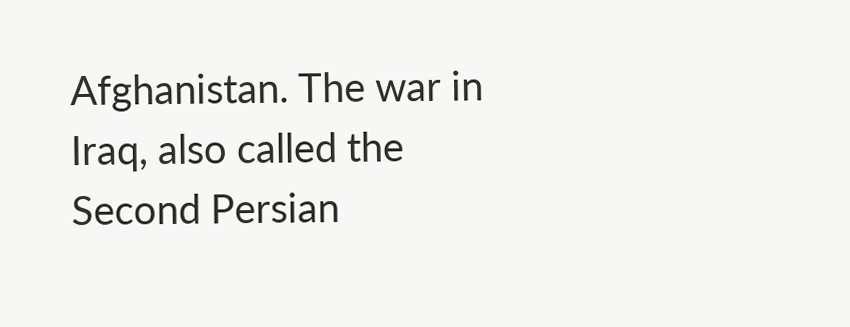Afghanistan. The war in Iraq, also called the Second Persian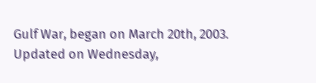Gulf War, began on March 20th, 2003.
Updated on Wednesday,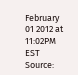February 01 2012 at 11:02PM EST
Source: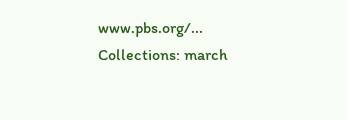www.pbs.org/...
Collections: march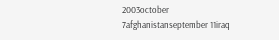2003october 7afghanistanseptember 11iraq